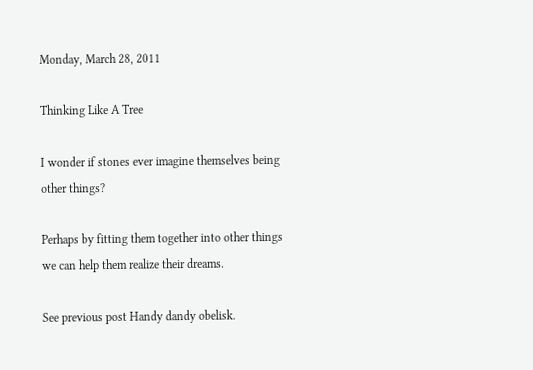Monday, March 28, 2011

Thinking Like A Tree

I wonder if stones ever imagine themselves being other things?

Perhaps by fitting them together into other things we can help them realize their dreams.

See previous post Handy dandy obelisk.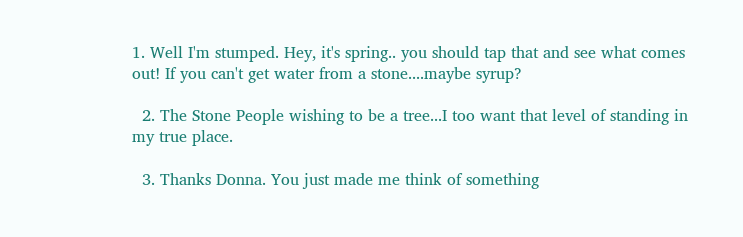1. Well I'm stumped. Hey, it's spring.. you should tap that and see what comes out! If you can't get water from a stone....maybe syrup?

  2. The Stone People wishing to be a tree...I too want that level of standing in my true place.

  3. Thanks Donna. You just made me think of something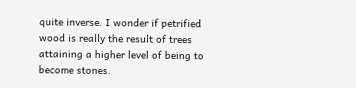quite inverse. I wonder if petrified wood is really the result of trees attaining a higher level of being to become stones.